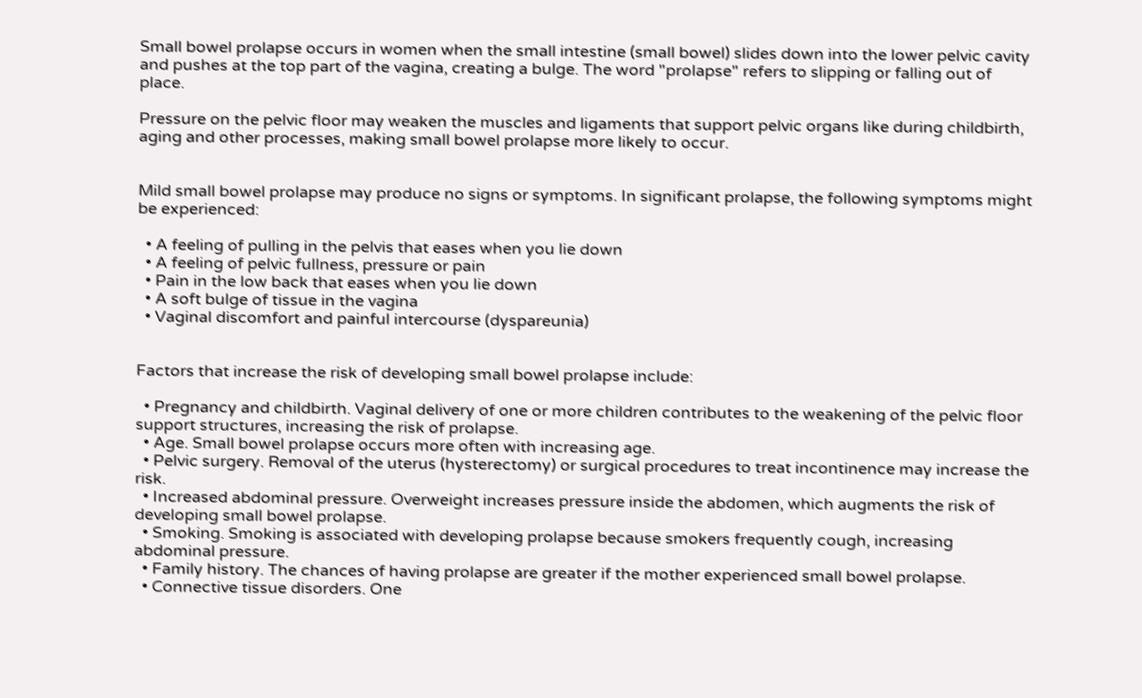Small bowel prolapse occurs in women when the small intestine (small bowel) slides down into the lower pelvic cavity and pushes at the top part of the vagina, creating a bulge. The word "prolapse" refers to slipping or falling out of place.

Pressure on the pelvic floor may weaken the muscles and ligaments that support pelvic organs like during childbirth, aging and other processes, making small bowel prolapse more likely to occur.


Mild small bowel prolapse may produce no signs or symptoms. In significant prolapse, the following symptoms might be experienced:

  • A feeling of pulling in the pelvis that eases when you lie down
  • A feeling of pelvic fullness, pressure or pain
  • Pain in the low back that eases when you lie down
  • A soft bulge of tissue in the vagina
  • Vaginal discomfort and painful intercourse (dyspareunia)


Factors that increase the risk of developing small bowel prolapse include:

  • Pregnancy and childbirth. Vaginal delivery of one or more children contributes to the weakening of the pelvic floor support structures, increasing the risk of prolapse.
  • Age. Small bowel prolapse occurs more often with increasing age.
  • Pelvic surgery. Removal of the uterus (hysterectomy) or surgical procedures to treat incontinence may increase the risk.
  • Increased abdominal pressure. Overweight increases pressure inside the abdomen, which augments the risk of developing small bowel prolapse.
  • Smoking. Smoking is associated with developing prolapse because smokers frequently cough, increasing abdominal pressure.
  • Family history. The chances of having prolapse are greater if the mother experienced small bowel prolapse.
  • Connective tissue disorders. One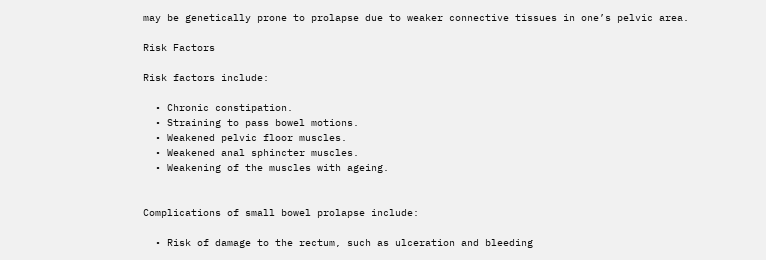may be genetically prone to prolapse due to weaker connective tissues in one’s pelvic area.

Risk Factors

Risk factors include:

  • Chronic constipation.
  • Straining to pass bowel motions.
  • Weakened pelvic floor muscles.
  • Weakened anal sphincter muscles.
  • Weakening of the muscles with ageing.


Complications of small bowel prolapse include:

  • Risk of damage to the rectum, such as ulceration and bleeding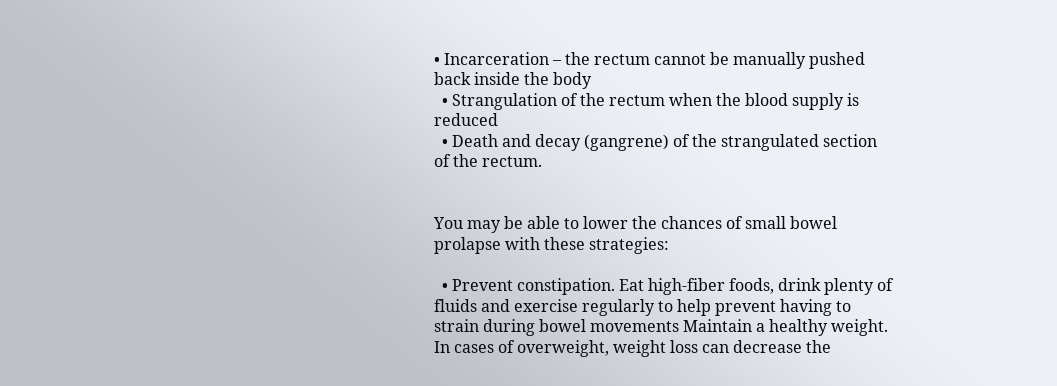• Incarceration – the rectum cannot be manually pushed back inside the body
  • Strangulation of the rectum when the blood supply is reduced
  • Death and decay (gangrene) of the strangulated section of the rectum.


You may be able to lower the chances of small bowel prolapse with these strategies:

  • Prevent constipation. Eat high-fiber foods, drink plenty of fluids and exercise regularly to help prevent having to strain during bowel movements Maintain a healthy weight. In cases of overweight, weight loss can decrease the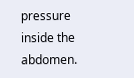pressure inside the abdomen.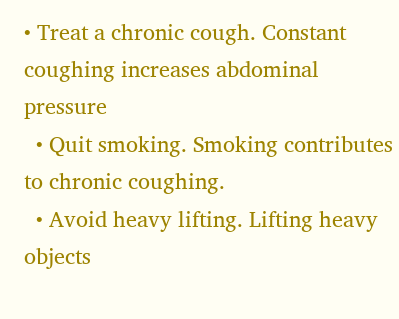• Treat a chronic cough. Constant coughing increases abdominal pressure
  • Quit smoking. Smoking contributes to chronic coughing.
  • Avoid heavy lifting. Lifting heavy objects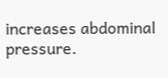increases abdominal pressure.